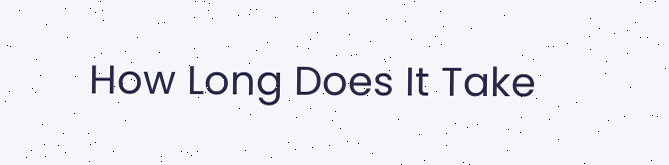How Long Does It Take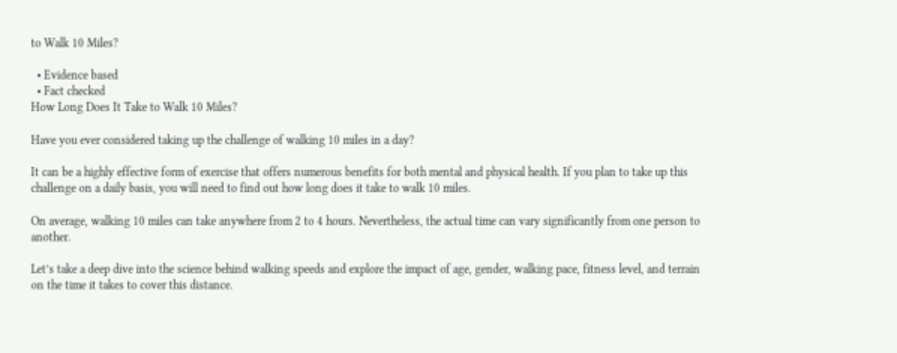to Walk 10 Miles?

  • Evidence based
  • Fact checked
How Long Does It Take to Walk 10 Miles?

Have you ever considered taking up the challenge of walking 10 miles in a day?

It can be a highly effective form of exercise that offers numerous benefits for both mental and physical health. If you plan to take up this challenge on a daily basis, you will need to find out how long does it take to walk 10 miles.

On average, walking 10 miles can take anywhere from 2 to 4 hours. Nevertheless, the actual time can vary significantly from one person to another.

Let’s take a deep dive into the science behind walking speeds and explore the impact of age, gender, walking pace, fitness level, and terrain on the time it takes to cover this distance.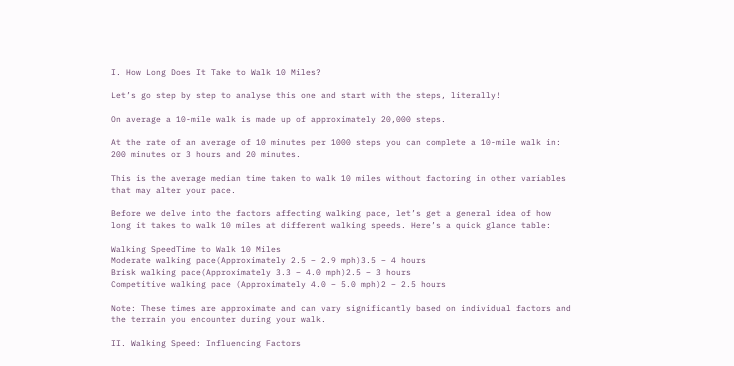I. How Long Does It Take to Walk 10 Miles?

Let’s go step by step to analyse this one and start with the steps, literally!

On average a 10-mile walk is made up of approximately 20,000 steps.

At the rate of an average of 10 minutes per 1000 steps you can complete a 10-mile walk in: 200 minutes or 3 hours and 20 minutes.

This is the average median time taken to walk 10 miles without factoring in other variables that may alter your pace.

Before we delve into the factors affecting walking pace, let’s get a general idea of how long it takes to walk 10 miles at different walking speeds. Here’s a quick glance table:

Walking SpeedTime to Walk 10 Miles
Moderate walking pace(Approximately 2.5 – 2.9 mph)3.5 – 4 hours
Brisk walking pace(Approximately 3.3 – 4.0 mph)2.5 – 3 hours
Competitive walking pace (Approximately 4.0 – 5.0 mph)2 – 2.5 hours

Note: These times are approximate and can vary significantly based on individual factors and the terrain you encounter during your walk.

II. Walking Speed: Influencing Factors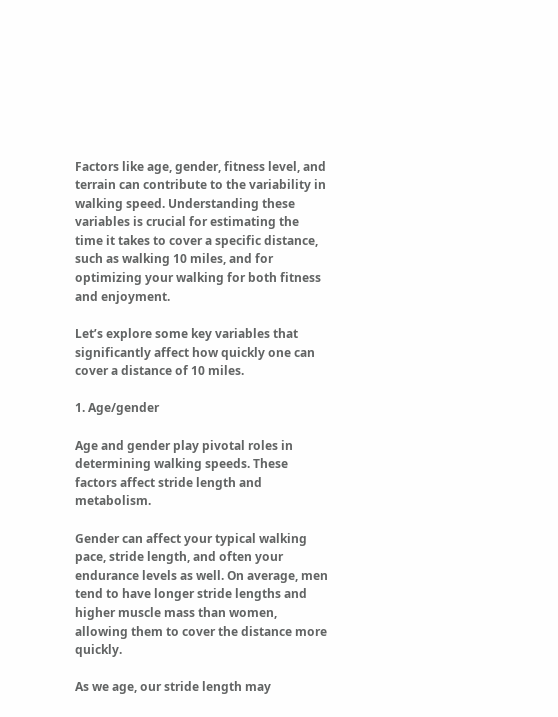Factors like age, gender, fitness level, and terrain can contribute to the variability in walking speed. Understanding these variables is crucial for estimating the time it takes to cover a specific distance, such as walking 10 miles, and for optimizing your walking for both fitness and enjoyment.

Let’s explore some key variables that significantly affect how quickly one can cover a distance of 10 miles.

1. Age/gender

Age and gender play pivotal roles in determining walking speeds. These factors affect stride length and metabolism.

Gender can affect your typical walking pace, stride length, and often your endurance levels as well. On average, men tend to have longer stride lengths and higher muscle mass than women, allowing them to cover the distance more quickly.

As we age, our stride length may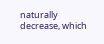naturally decrease, which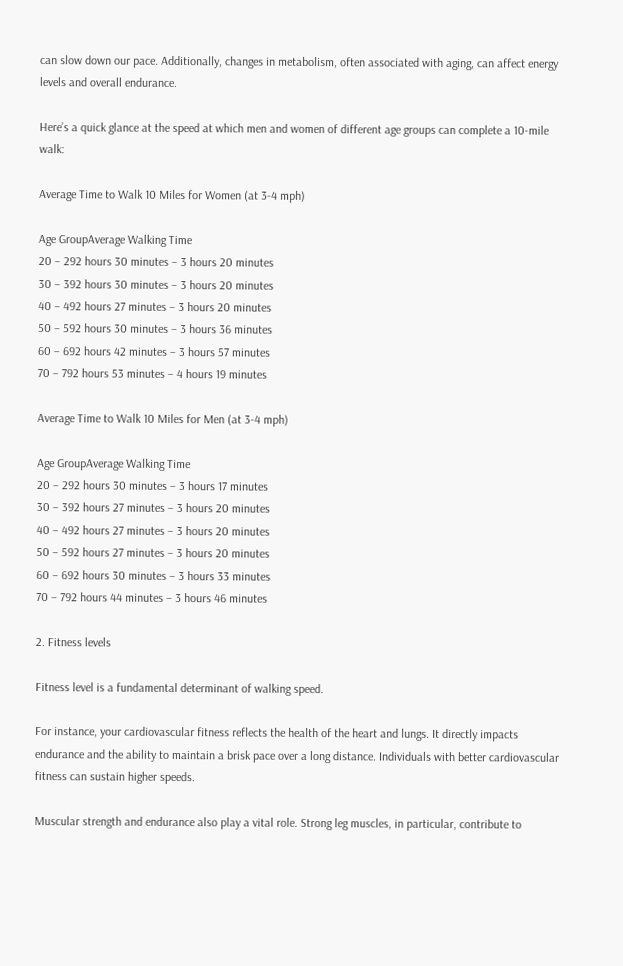can slow down our pace. Additionally, changes in metabolism, often associated with aging, can affect energy levels and overall endurance.

Here’s a quick glance at the speed at which men and women of different age groups can complete a 10-mile walk:

Average Time to Walk 10 Miles for Women (at 3-4 mph)

Age GroupAverage Walking Time
20 – 292 hours 30 minutes – 3 hours 20 minutes
30 – 392 hours 30 minutes – 3 hours 20 minutes
40 – 492 hours 27 minutes – 3 hours 20 minutes
50 – 592 hours 30 minutes – 3 hours 36 minutes
60 – 692 hours 42 minutes – 3 hours 57 minutes
70 – 792 hours 53 minutes – 4 hours 19 minutes

Average Time to Walk 10 Miles for Men (at 3-4 mph)

Age GroupAverage Walking Time
20 – 292 hours 30 minutes – 3 hours 17 minutes
30 – 392 hours 27 minutes – 3 hours 20 minutes
40 – 492 hours 27 minutes – 3 hours 20 minutes
50 – 592 hours 27 minutes – 3 hours 20 minutes
60 – 692 hours 30 minutes – 3 hours 33 minutes
70 – 792 hours 44 minutes – 3 hours 46 minutes

2. Fitness levels

Fitness level is a fundamental determinant of walking speed.

For instance, your cardiovascular fitness reflects the health of the heart and lungs. It directly impacts endurance and the ability to maintain a brisk pace over a long distance. Individuals with better cardiovascular fitness can sustain higher speeds.

Muscular strength and endurance also play a vital role. Strong leg muscles, in particular, contribute to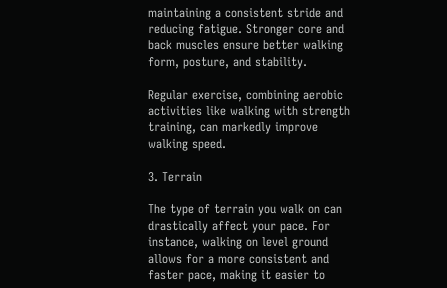maintaining a consistent stride and reducing fatigue. Stronger core and back muscles ensure better walking form, posture, and stability.

Regular exercise, combining aerobic activities like walking with strength training, can markedly improve walking speed.

3. Terrain

The type of terrain you walk on can drastically affect your pace. For instance, walking on level ground allows for a more consistent and faster pace, making it easier to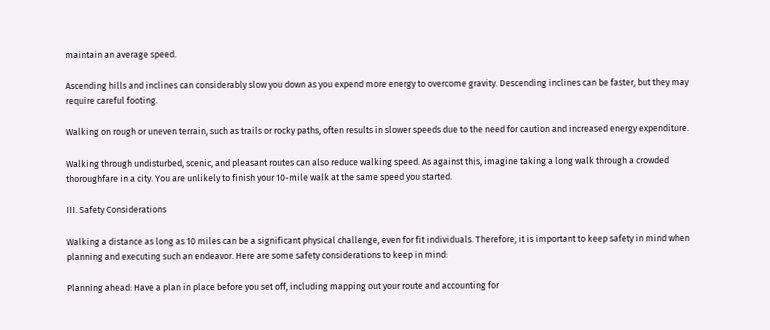maintain an average speed.

Ascending hills and inclines can considerably slow you down as you expend more energy to overcome gravity. Descending inclines can be faster, but they may require careful footing.

Walking on rough or uneven terrain, such as trails or rocky paths, often results in slower speeds due to the need for caution and increased energy expenditure.

Walking through undisturbed, scenic, and pleasant routes can also reduce walking speed. As against this, imagine taking a long walk through a crowded thoroughfare in a city. You are unlikely to finish your 10-mile walk at the same speed you started.

III. Safety Considerations

Walking a distance as long as 10 miles can be a significant physical challenge, even for fit individuals. Therefore, it is important to keep safety in mind when planning and executing such an endeavor. Here are some safety considerations to keep in mind:

Planning ahead: Have a plan in place before you set off, including mapping out your route and accounting for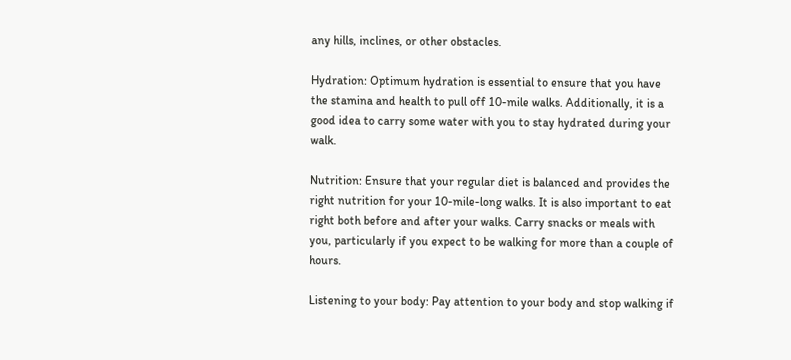any hills, inclines, or other obstacles.

Hydration: Optimum hydration is essential to ensure that you have the stamina and health to pull off 10-mile walks. Additionally, it is a good idea to carry some water with you to stay hydrated during your walk.

Nutrition: Ensure that your regular diet is balanced and provides the right nutrition for your 10-mile-long walks. It is also important to eat right both before and after your walks. Carry snacks or meals with you, particularly if you expect to be walking for more than a couple of hours.

Listening to your body: Pay attention to your body and stop walking if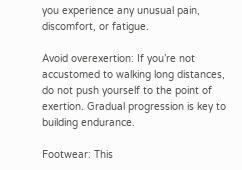you experience any unusual pain, discomfort, or fatigue.

Avoid overexertion: If you’re not accustomed to walking long distances, do not push yourself to the point of exertion. Gradual progression is key to building endurance.

Footwear: This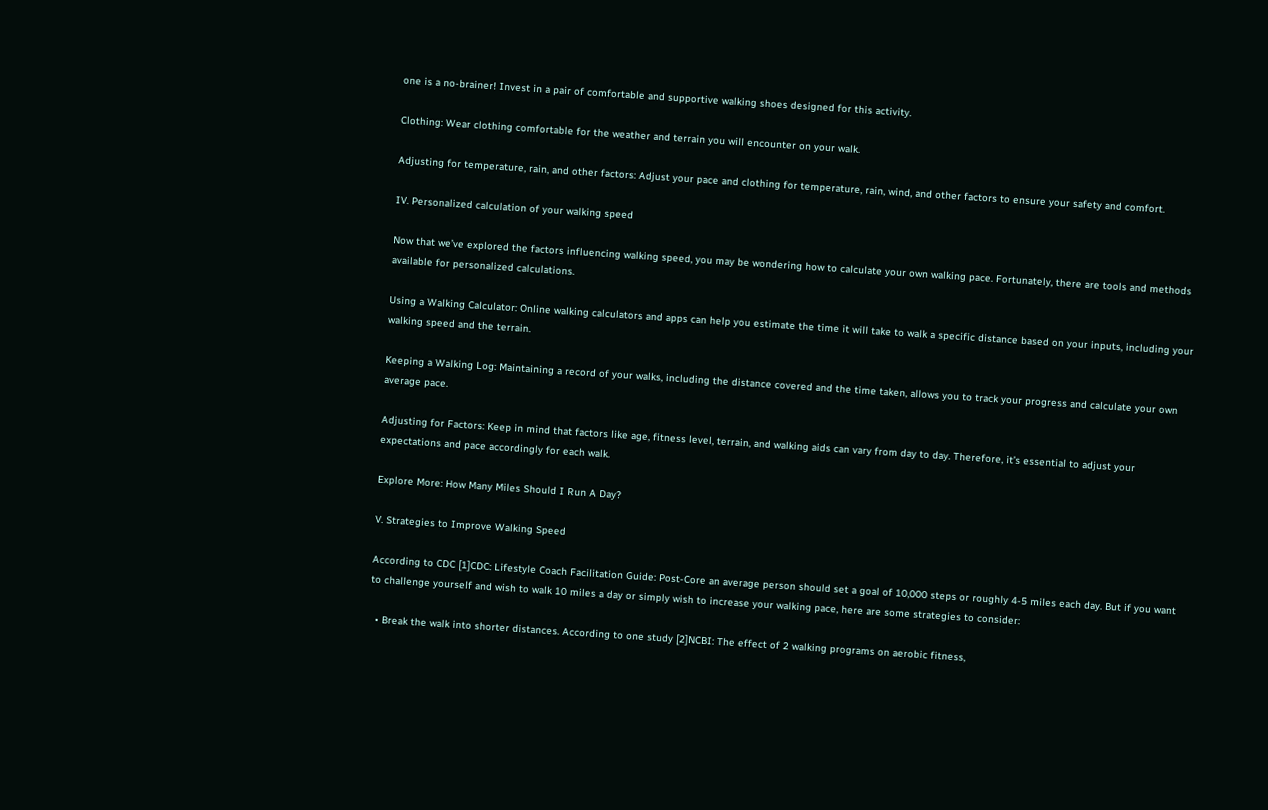one is a no-brainer! Invest in a pair of comfortable and supportive walking shoes designed for this activity.

Clothing: Wear clothing comfortable for the weather and terrain you will encounter on your walk.

Adjusting for temperature, rain, and other factors: Adjust your pace and clothing for temperature, rain, wind, and other factors to ensure your safety and comfort.

IV. Personalized calculation of your walking speed

Now that we’ve explored the factors influencing walking speed, you may be wondering how to calculate your own walking pace. Fortunately, there are tools and methods available for personalized calculations.

Using a Walking Calculator: Online walking calculators and apps can help you estimate the time it will take to walk a specific distance based on your inputs, including your walking speed and the terrain.

Keeping a Walking Log: Maintaining a record of your walks, including the distance covered and the time taken, allows you to track your progress and calculate your own average pace.

Adjusting for Factors: Keep in mind that factors like age, fitness level, terrain, and walking aids can vary from day to day. Therefore, it’s essential to adjust your expectations and pace accordingly for each walk.

Explore More: How Many Miles Should I Run A Day?

V. Strategies to Improve Walking Speed

According to CDC [1]CDC: Lifestyle Coach Facilitation Guide: Post-Core an average person should set a goal of 10,000 steps or roughly 4-5 miles each day. But if you want to challenge yourself and wish to walk 10 miles a day or simply wish to increase your walking pace, here are some strategies to consider:

  • Break the walk into shorter distances. According to one study [2]NCBI: The effect of 2 walking programs on aerobic fitness,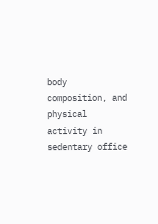body composition, and physical activity in sedentary office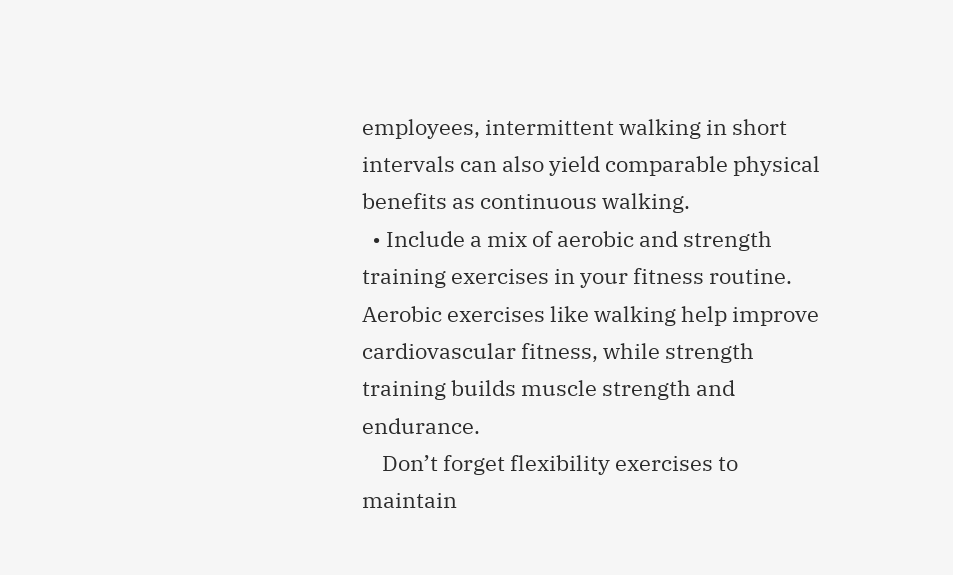employees, intermittent walking in short intervals can also yield comparable physical benefits as continuous walking.
  • Include a mix of aerobic and strength training exercises in your fitness routine. Aerobic exercises like walking help improve cardiovascular fitness, while strength training builds muscle strength and endurance.
    Don’t forget flexibility exercises to maintain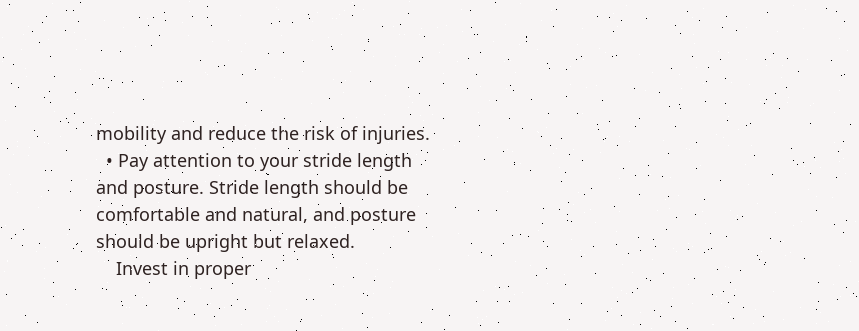mobility and reduce the risk of injuries.
  • Pay attention to your stride length and posture. Stride length should be comfortable and natural, and posture should be upright but relaxed.
    Invest in proper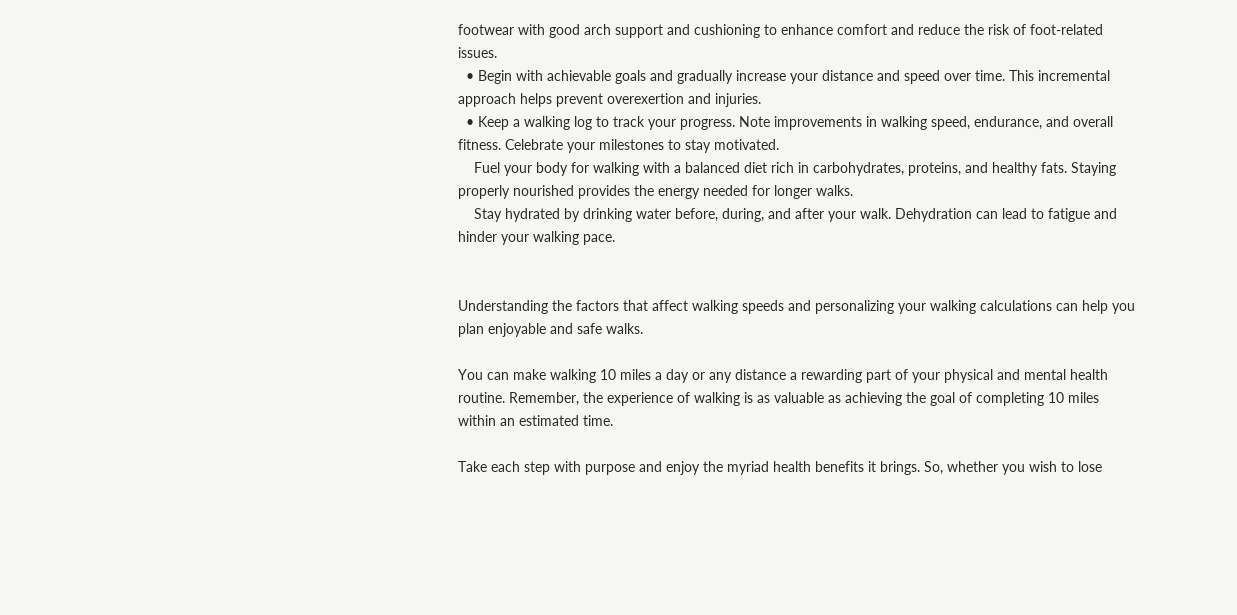footwear with good arch support and cushioning to enhance comfort and reduce the risk of foot-related issues.
  • Begin with achievable goals and gradually increase your distance and speed over time. This incremental approach helps prevent overexertion and injuries.
  • Keep a walking log to track your progress. Note improvements in walking speed, endurance, and overall fitness. Celebrate your milestones to stay motivated.
    Fuel your body for walking with a balanced diet rich in carbohydrates, proteins, and healthy fats. Staying properly nourished provides the energy needed for longer walks.
    Stay hydrated by drinking water before, during, and after your walk. Dehydration can lead to fatigue and hinder your walking pace.


Understanding the factors that affect walking speeds and personalizing your walking calculations can help you plan enjoyable and safe walks.

You can make walking 10 miles a day or any distance a rewarding part of your physical and mental health routine. Remember, the experience of walking is as valuable as achieving the goal of completing 10 miles within an estimated time.

Take each step with purpose and enjoy the myriad health benefits it brings. So, whether you wish to lose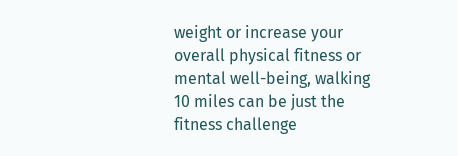weight or increase your overall physical fitness or mental well-being, walking 10 miles can be just the fitness challenge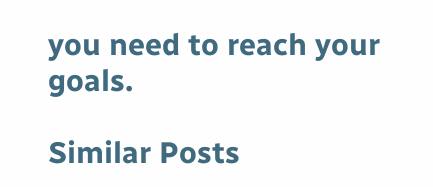you need to reach your goals.

Similar Posts